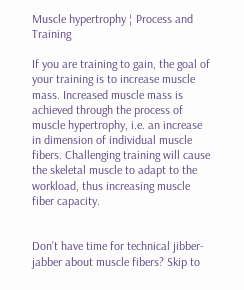Muscle hypertrophy ¦ Process and Training

If you are training to gain, the goal of your training is to increase muscle mass. Increased muscle mass is achieved through the process of muscle hypertrophy, i.e. an increase in dimension of individual muscle fibers. Challenging training will cause the skeletal muscle to adapt to the workload, thus increasing muscle fiber capacity.


Don’t have time for technical jibber-jabber about muscle fibers? Skip to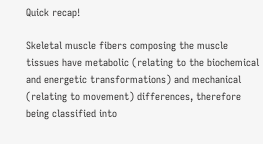Quick recap!

Skeletal muscle fibers composing the muscle tissues have metabolic (relating to the biochemical and energetic transformations) and mechanical (relating to movement) differences, therefore being classified into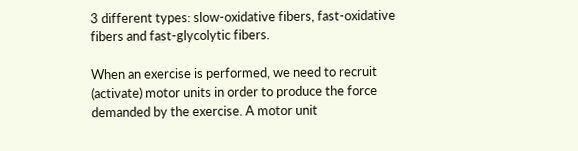3 different types: slow-oxidative fibers, fast-oxidative fibers and fast-glycolytic fibers.

When an exercise is performed, we need to recruit (activate) motor units in order to produce the force demanded by the exercise. A motor unit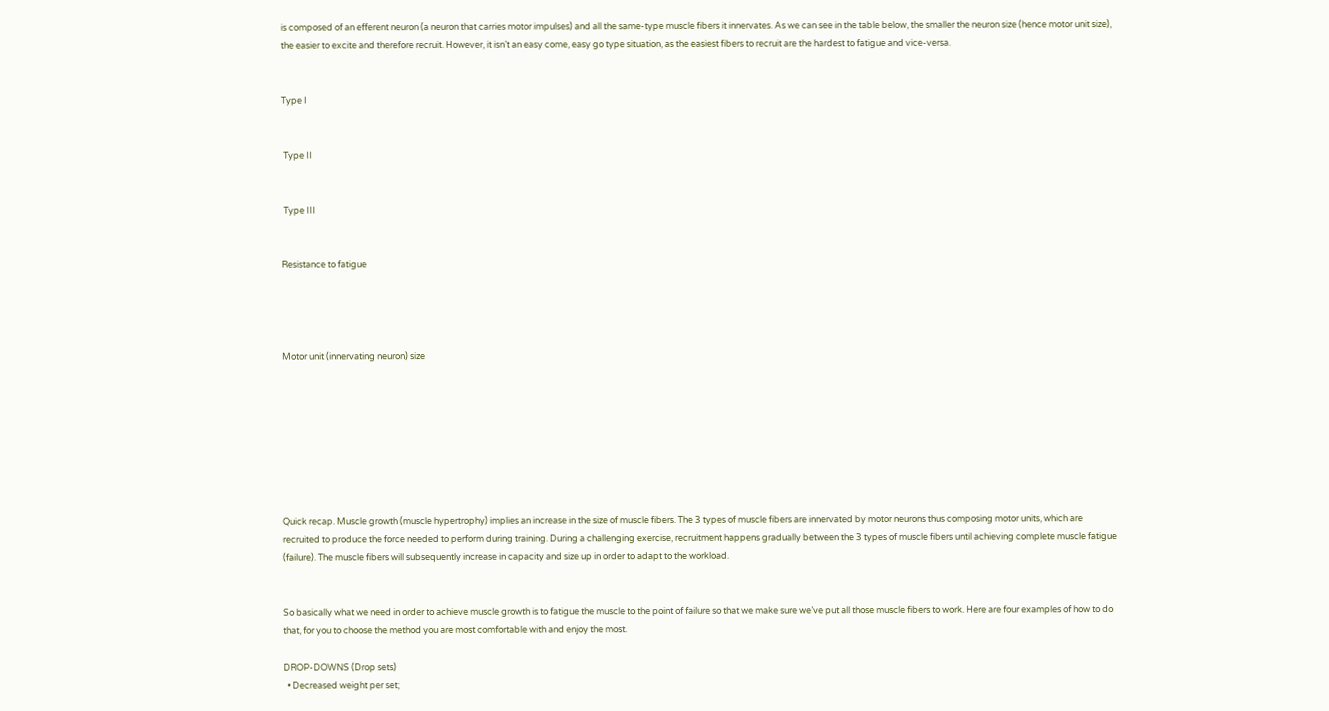is composed of an efferent neuron (a neuron that carries motor impulses) and all the same-type muscle fibers it innervates. As we can see in the table below, the smaller the neuron size (hence motor unit size), the easier to excite and therefore recruit. However, it isn’t an easy come, easy go type situation, as the easiest fibers to recruit are the hardest to fatigue and vice-versa.


Type I


 Type II


 Type III


Resistance to fatigue




Motor unit (innervating neuron) size








Quick recap. Muscle growth (muscle hypertrophy) implies an increase in the size of muscle fibers. The 3 types of muscle fibers are innervated by motor neurons thus composing motor units, which are recruited to produce the force needed to perform during training. During a challenging exercise, recruitment happens gradually between the 3 types of muscle fibers until achieving complete muscle fatigue (failure). The muscle fibers will subsequently increase in capacity and size up in order to adapt to the workload.


So basically what we need in order to achieve muscle growth is to fatigue the muscle to the point of failure so that we make sure we’ve put all those muscle fibers to work. Here are four examples of how to do that, for you to choose the method you are most comfortable with and enjoy the most.

DROP-DOWNS (Drop sets)
  • Decreased weight per set;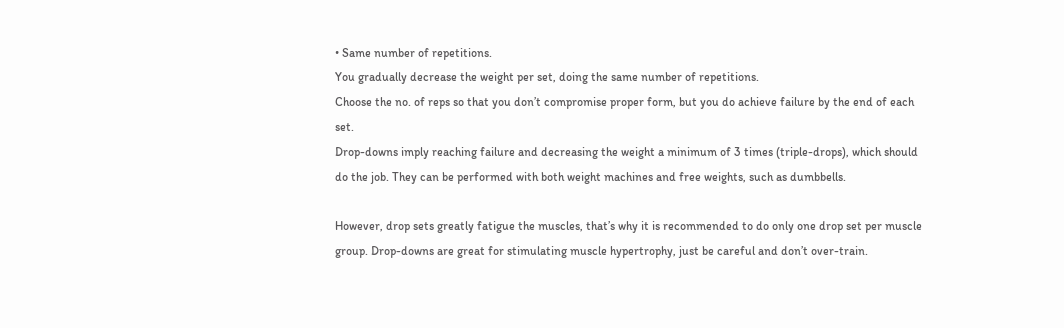• Same number of repetitions.
You gradually decrease the weight per set, doing the same number of repetitions.
Choose the no. of reps so that you don’t compromise proper form, but you do achieve failure by the end of each set.
Drop-downs imply reaching failure and decreasing the weight a minimum of 3 times (triple-drops), which should do the job. They can be performed with both weight machines and free weights, such as dumbbells.

However, drop sets greatly fatigue the muscles, that’s why it is recommended to do only one drop set per muscle group. Drop-downs are great for stimulating muscle hypertrophy, just be careful and don’t over-train.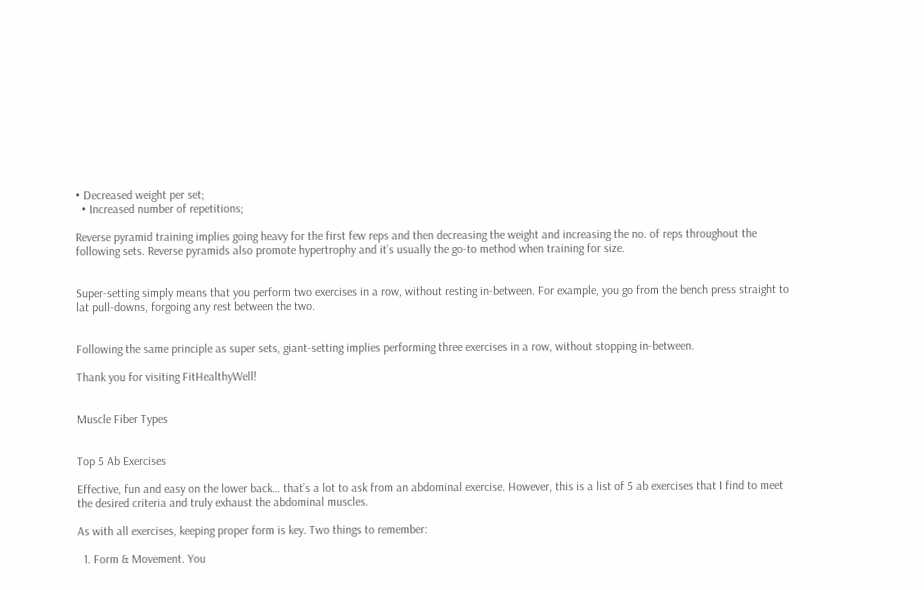• Decreased weight per set;
  • Increased number of repetitions;

Reverse pyramid training implies going heavy for the first few reps and then decreasing the weight and increasing the no. of reps throughout the following sets. Reverse pyramids also promote hypertrophy and it’s usually the go-to method when training for size.


Super-setting simply means that you perform two exercises in a row, without resting in-between. For example, you go from the bench press straight to lat pull-downs, forgoing any rest between the two.


Following the same principle as super sets, giant-setting implies performing three exercises in a row, without stopping in-between.

Thank you for visiting FitHealthyWell!


Muscle Fiber Types


Top 5 Ab Exercises

Effective, fun and easy on the lower back… that’s a lot to ask from an abdominal exercise. However, this is a list of 5 ab exercises that I find to meet the desired criteria and truly exhaust the abdominal muscles.

As with all exercises, keeping proper form is key. Two things to remember:

  1. Form & Movement. You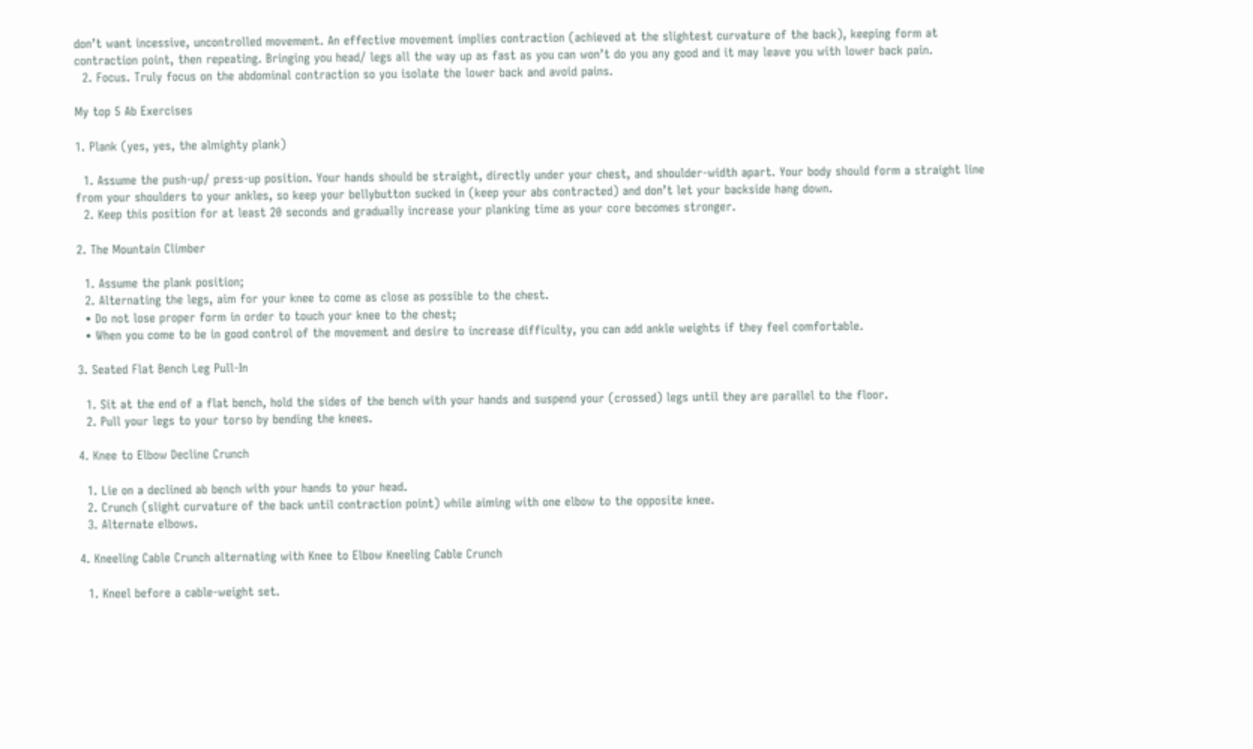don’t want incessive, uncontrolled movement. An effective movement implies contraction (achieved at the slightest curvature of the back), keeping form at contraction point, then repeating. Bringing you head/ legs all the way up as fast as you can won’t do you any good and it may leave you with lower back pain.
  2. Focus. Truly focus on the abdominal contraction so you isolate the lower back and avoid pains.

My top 5 Ab Exercises

1. Plank (yes, yes, the almighty plank)

  1. Assume the push-up/ press-up position. Your hands should be straight, directly under your chest, and shoulder-width apart. Your body should form a straight line from your shoulders to your ankles, so keep your bellybutton sucked in (keep your abs contracted) and don’t let your backside hang down.
  2. Keep this position for at least 20 seconds and gradually increase your planking time as your core becomes stronger.

2. The Mountain Climber

  1. Assume the plank position;
  2. Alternating the legs, aim for your knee to come as close as possible to the chest.
  • Do not lose proper form in order to touch your knee to the chest;
  • When you come to be in good control of the movement and desire to increase difficulty, you can add ankle weights if they feel comfortable.

3. Seated Flat Bench Leg Pull-In

  1. Sit at the end of a flat bench, hold the sides of the bench with your hands and suspend your (crossed) legs until they are parallel to the floor.
  2. Pull your legs to your torso by bending the knees.

4. Knee to Elbow Decline Crunch

  1. Lie on a declined ab bench with your hands to your head.
  2. Crunch (slight curvature of the back until contraction point) while aiming with one elbow to the opposite knee.
  3. Alternate elbows.

4. Kneeling Cable Crunch alternating with Knee to Elbow Kneeling Cable Crunch

  1. Kneel before a cable-weight set.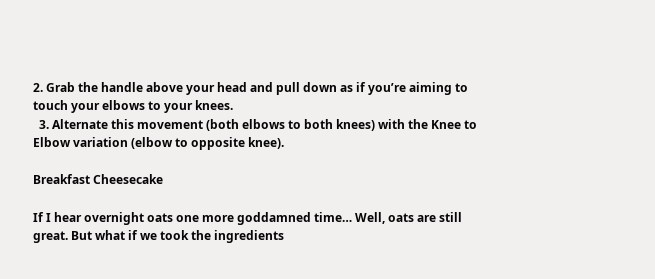2. Grab the handle above your head and pull down as if you’re aiming to touch your elbows to your knees.
  3. Alternate this movement (both elbows to both knees) with the Knee to Elbow variation (elbow to opposite knee).

Breakfast Cheesecake

If I hear overnight oats one more goddamned time… Well, oats are still great. But what if we took the ingredients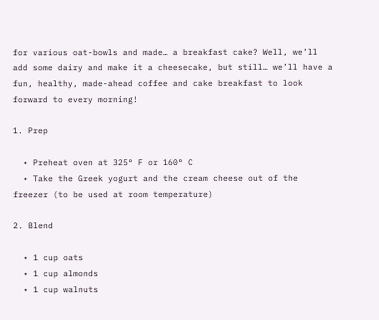for various oat-bowls and made… a breakfast cake? Well, we’ll add some dairy and make it a cheesecake, but still… we’ll have a fun, healthy, made-ahead coffee and cake breakfast to look forward to every morning!

1. Prep

  • Preheat oven at 325° F or 160° C
  • Take the Greek yogurt and the cream cheese out of the freezer (to be used at room temperature)

2. Blend

  • 1 cup oats
  • 1 cup almonds
  • 1 cup walnuts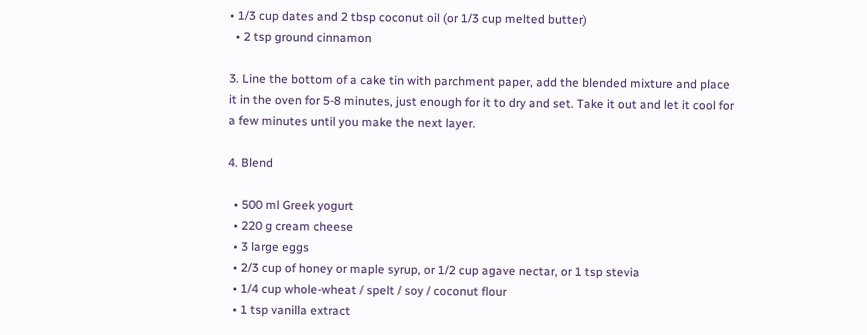• 1/3 cup dates and 2 tbsp coconut oil (or 1/3 cup melted butter)
  • 2 tsp ground cinnamon

3. Line the bottom of a cake tin with parchment paper, add the blended mixture and place it in the oven for 5-8 minutes, just enough for it to dry and set. Take it out and let it cool for a few minutes until you make the next layer.

4. Blend

  • 500 ml Greek yogurt
  • 220 g cream cheese
  • 3 large eggs
  • 2/3 cup of honey or maple syrup, or 1/2 cup agave nectar, or 1 tsp stevia
  • 1/4 cup whole-wheat / spelt / soy / coconut flour
  • 1 tsp vanilla extract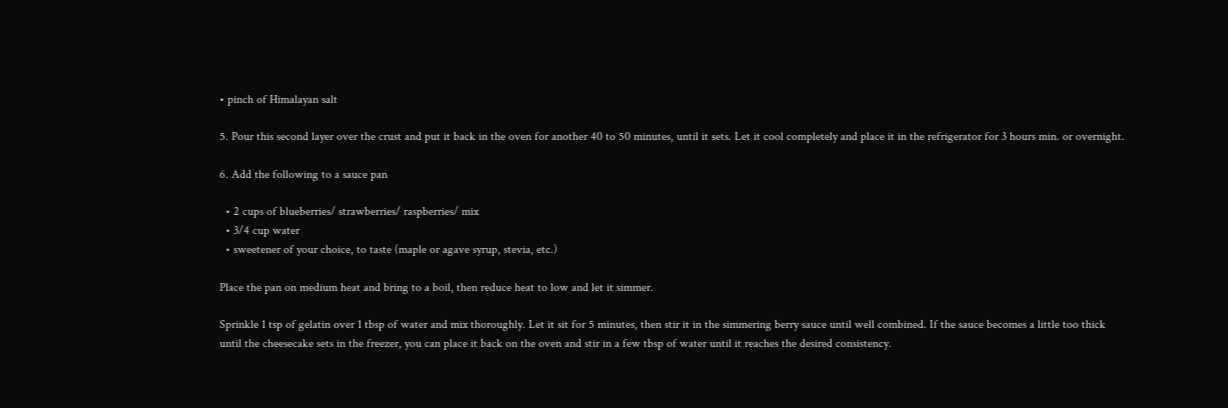• pinch of Himalayan salt

5. Pour this second layer over the crust and put it back in the oven for another 40 to 50 minutes, until it sets. Let it cool completely and place it in the refrigerator for 3 hours min. or overnight.

6. Add the following to a sauce pan

  • 2 cups of blueberries/ strawberries/ raspberries/ mix
  • 3/4 cup water
  • sweetener of your choice, to taste (maple or agave syrup, stevia, etc.)

Place the pan on medium heat and bring to a boil, then reduce heat to low and let it simmer.

Sprinkle 1 tsp of gelatin over 1 tbsp of water and mix thoroughly. Let it sit for 5 minutes, then stir it in the simmering berry sauce until well combined. If the sauce becomes a little too thick until the cheesecake sets in the freezer, you can place it back on the oven and stir in a few tbsp of water until it reaches the desired consistency.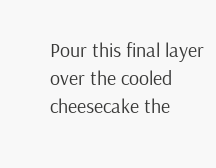Pour this final layer over the cooled cheesecake the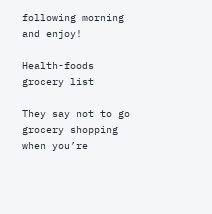following morning and enjoy!

Health-foods grocery list

They say not to go grocery shopping when you’re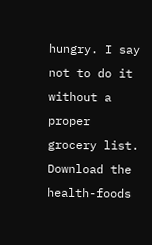hungry. I say not to do it without a proper grocery list. Download the health-foods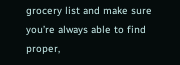grocery list and make sure you’re always able to find proper,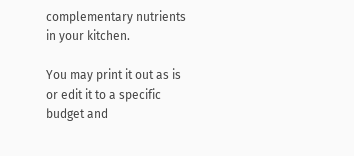complementary nutrients in your kitchen.

You may print it out as is or edit it to a specific budget and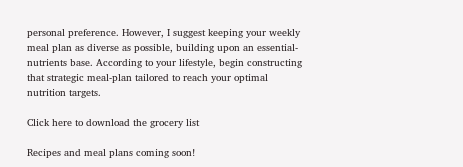personal preference. However, I suggest keeping your weekly meal plan as diverse as possible, building upon an essential-nutrients base. According to your lifestyle, begin constructing that strategic meal-plan tailored to reach your optimal nutrition targets.

Click here to download the grocery list

Recipes and meal plans coming soon!